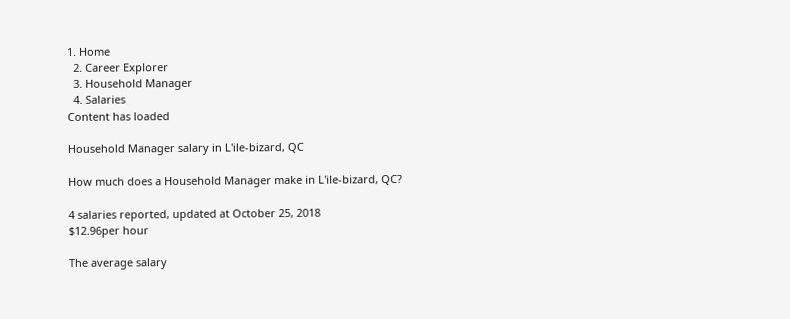1. Home
  2. Career Explorer
  3. Household Manager
  4. Salaries
Content has loaded

Household Manager salary in L'ile-bizard, QC

How much does a Household Manager make in L'ile-bizard, QC?

4 salaries reported, updated at October 25, 2018
$12.96per hour

The average salary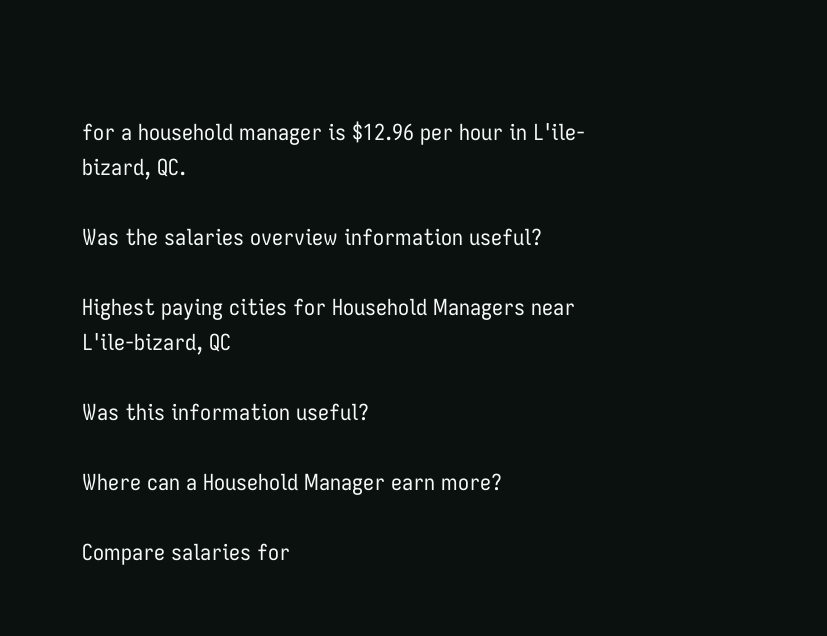for a household manager is $12.96 per hour in L'ile-bizard, QC.

Was the salaries overview information useful?

Highest paying cities for Household Managers near L'ile-bizard, QC

Was this information useful?

Where can a Household Manager earn more?

Compare salaries for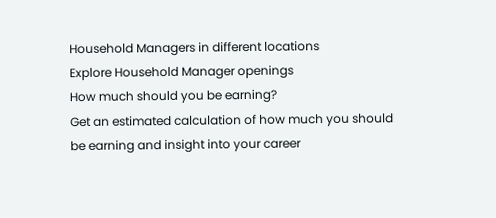Household Managers in different locations
Explore Household Manager openings
How much should you be earning?
Get an estimated calculation of how much you should be earning and insight into your career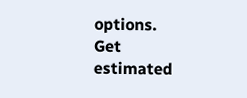options.
Get estimated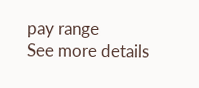pay range
See more details